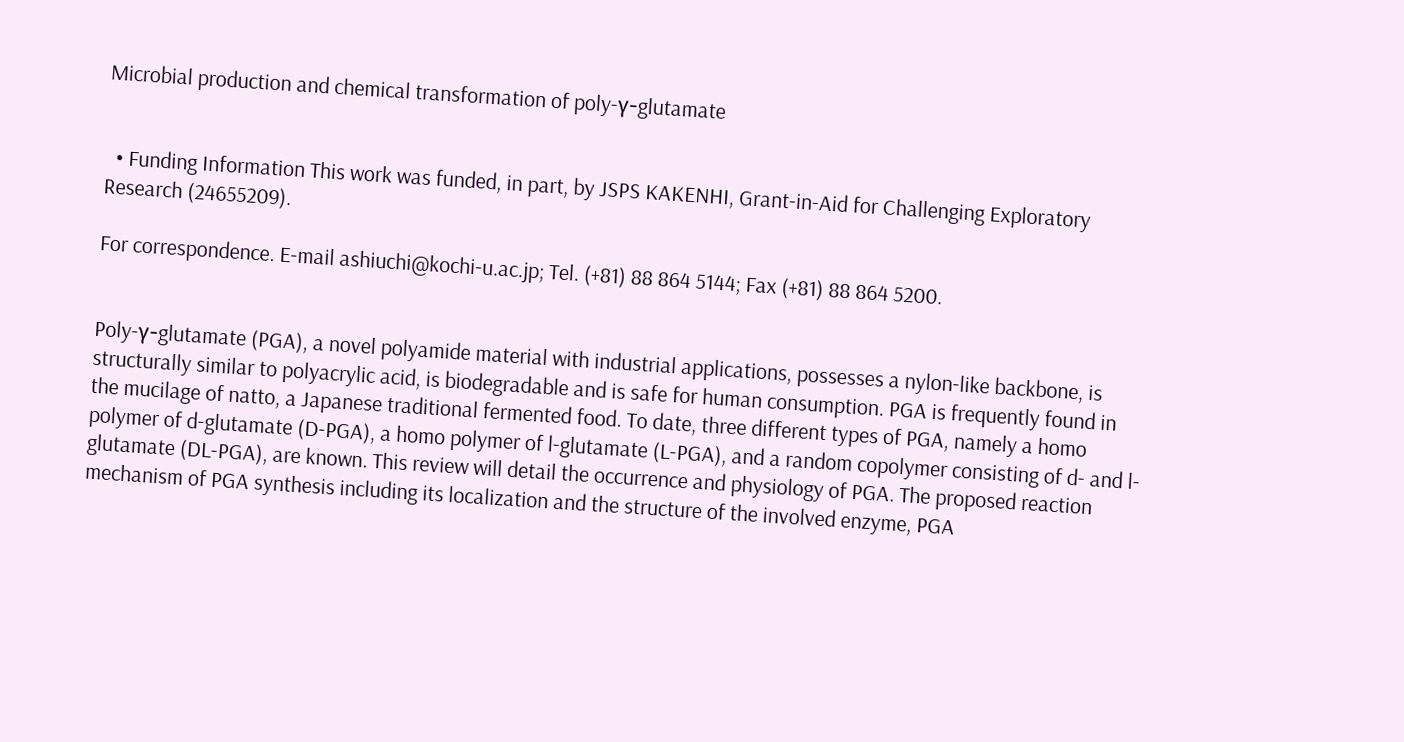Microbial production and chemical transformation of poly-γ-glutamate


  • Funding Information This work was funded, in part, by JSPS KAKENHI, Grant-in-Aid for Challenging Exploratory Research (24655209).

For correspondence. E-mail ashiuchi@kochi-u.ac.jp; Tel. (+81) 88 864 5144; Fax (+81) 88 864 5200.


Poly-γ-glutamate (PGA), a novel polyamide material with industrial applications, possesses a nylon-like backbone, is structurally similar to polyacrylic acid, is biodegradable and is safe for human consumption. PGA is frequently found in the mucilage of natto, a Japanese traditional fermented food. To date, three different types of PGA, namely a homo polymer of d-glutamate (D-PGA), a homo polymer of l-glutamate (L-PGA), and a random copolymer consisting of d- and l-glutamate (DL-PGA), are known. This review will detail the occurrence and physiology of PGA. The proposed reaction mechanism of PGA synthesis including its localization and the structure of the involved enzyme, PGA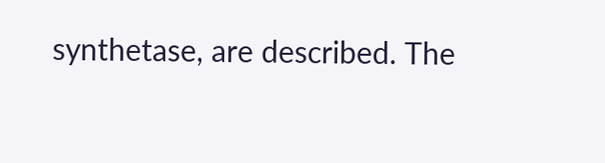synthetase, are described. The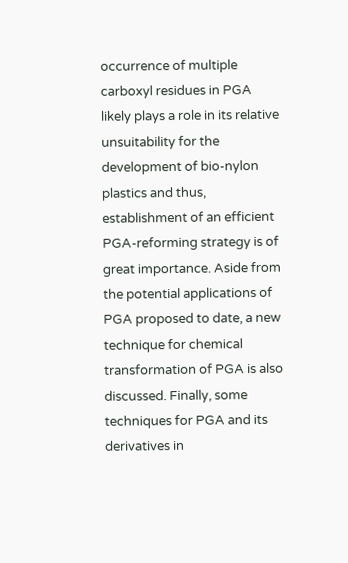occurrence of multiple carboxyl residues in PGA likely plays a role in its relative unsuitability for the development of bio-nylon plastics and thus, establishment of an efficient PGA-reforming strategy is of great importance. Aside from the potential applications of PGA proposed to date, a new technique for chemical transformation of PGA is also discussed. Finally, some techniques for PGA and its derivatives in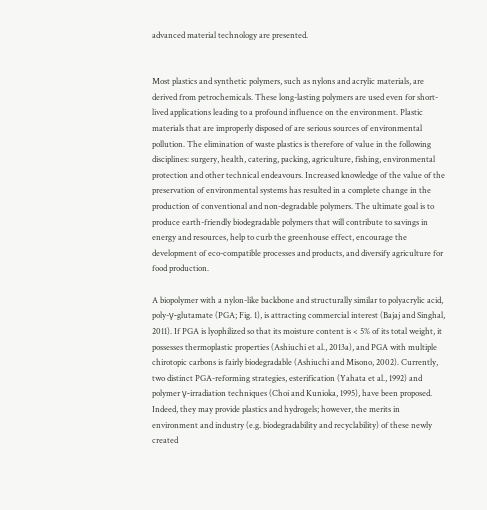advanced material technology are presented.


Most plastics and synthetic polymers, such as nylons and acrylic materials, are derived from petrochemicals. These long-lasting polymers are used even for short-lived applications leading to a profound influence on the environment. Plastic materials that are improperly disposed of are serious sources of environmental pollution. The elimination of waste plastics is therefore of value in the following disciplines: surgery, health, catering, packing, agriculture, fishing, environmental protection and other technical endeavours. Increased knowledge of the value of the preservation of environmental systems has resulted in a complete change in the production of conventional and non-degradable polymers. The ultimate goal is to produce earth-friendly biodegradable polymers that will contribute to savings in energy and resources, help to curb the greenhouse effect, encourage the development of eco-compatible processes and products, and diversify agriculture for food production.

A biopolymer with a nylon-like backbone and structurally similar to polyacrylic acid, poly-γ-glutamate (PGA; Fig. 1), is attracting commercial interest (Bajaj and Singhal, 2011). If PGA is lyophilized so that its moisture content is < 5% of its total weight, it possesses thermoplastic properties (Ashiuchi et al., 2013a), and PGA with multiple chirotopic carbons is fairly biodegradable (Ashiuchi and Misono, 2002). Currently, two distinct PGA-reforming strategies, esterification (Yahata et al., 1992) and polymer γ-irradiation techniques (Choi and Kunioka, 1995), have been proposed. Indeed, they may provide plastics and hydrogels; however, the merits in environment and industry (e.g. biodegradability and recyclability) of these newly created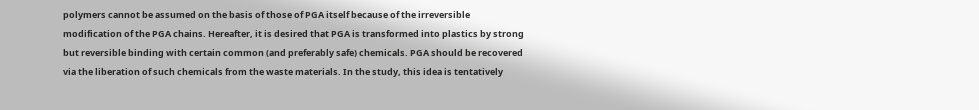polymers cannot be assumed on the basis of those of PGA itself because of the irreversible modification of the PGA chains. Hereafter, it is desired that PGA is transformed into plastics by strong but reversible binding with certain common (and preferably safe) chemicals. PGA should be recovered via the liberation of such chemicals from the waste materials. In the study, this idea is tentatively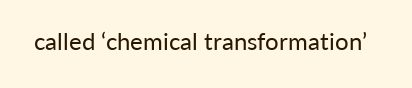called ‘chemical transformation’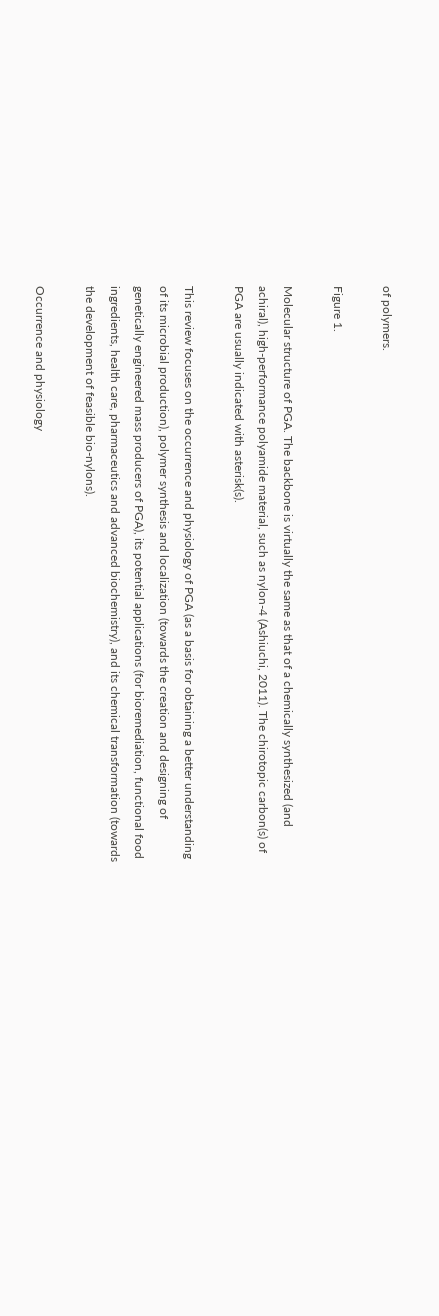of polymers.

Figure 1.

Molecular structure of PGA. The backbone is virtually the same as that of a chemically synthesized (and achiral), high-performance polyamide material, such as nylon-4 (Ashiuchi, 2011). The chirotopic carbon(s) of PGA are usually indicated with asterisk(s).

This review focuses on the occurrence and physiology of PGA (as a basis for obtaining a better understanding of its microbial production), polymer synthesis and localization (towards the creation and designing of genetically engineered mass producers of PGA), its potential applications (for bioremediation, functional food ingredients, health care, pharmaceutics and advanced biochemistry), and its chemical transformation (towards the development of feasible bio-nylons).

Occurrence and physiology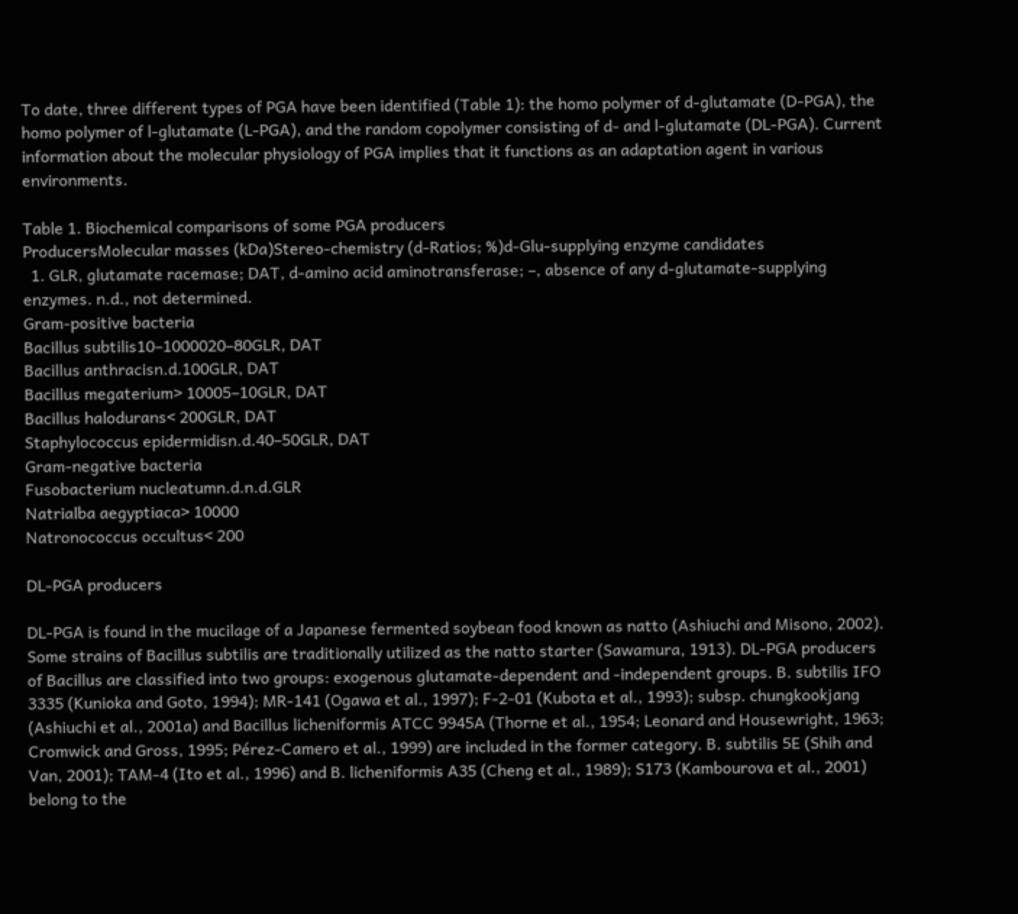To date, three different types of PGA have been identified (Table 1): the homo polymer of d-glutamate (D-PGA), the homo polymer of l-glutamate (L-PGA), and the random copolymer consisting of d- and l-glutamate (DL-PGA). Current information about the molecular physiology of PGA implies that it functions as an adaptation agent in various environments.

Table 1. Biochemical comparisons of some PGA producers
ProducersMolecular masses (kDa)Stereo-chemistry (d-Ratios; %)d-Glu-supplying enzyme candidates
  1. GLR, glutamate racemase; DAT, d-amino acid aminotransferase; –, absence of any d-glutamate-supplying enzymes. n.d., not determined.
Gram-positive bacteria
Bacillus subtilis10–1000020–80GLR, DAT
Bacillus anthracisn.d.100GLR, DAT
Bacillus megaterium> 10005–10GLR, DAT
Bacillus halodurans< 200GLR, DAT
Staphylococcus epidermidisn.d.40–50GLR, DAT
Gram-negative bacteria
Fusobacterium nucleatumn.d.n.d.GLR
Natrialba aegyptiaca> 10000
Natronococcus occultus< 200

DL-PGA producers

DL-PGA is found in the mucilage of a Japanese fermented soybean food known as natto (Ashiuchi and Misono, 2002). Some strains of Bacillus subtilis are traditionally utilized as the natto starter (Sawamura, 1913). DL-PGA producers of Bacillus are classified into two groups: exogenous glutamate-dependent and -independent groups. B. subtilis IFO 3335 (Kunioka and Goto, 1994); MR-141 (Ogawa et al., 1997); F-2-01 (Kubota et al., 1993); subsp. chungkookjang (Ashiuchi et al., 2001a) and Bacillus licheniformis ATCC 9945A (Thorne et al., 1954; Leonard and Housewright, 1963; Cromwick and Gross, 1995; Pérez-Camero et al., 1999) are included in the former category. B. subtilis 5E (Shih and Van, 2001); TAM-4 (Ito et al., 1996) and B. licheniformis A35 (Cheng et al., 1989); S173 (Kambourova et al., 2001) belong to the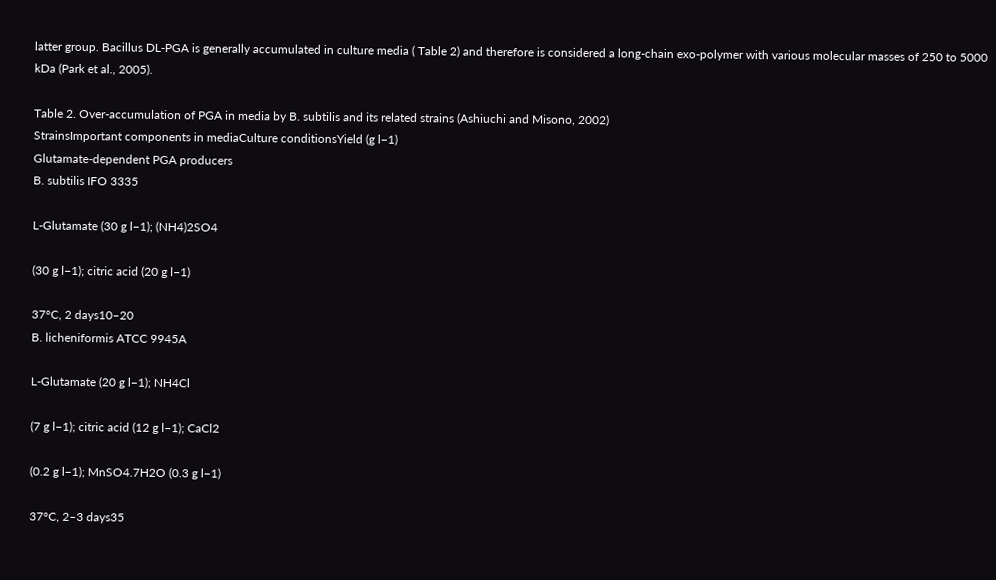latter group. Bacillus DL-PGA is generally accumulated in culture media ( Table 2) and therefore is considered a long-chain exo-polymer with various molecular masses of 250 to 5000 kDa (Park et al., 2005).

Table 2. Over-accumulation of PGA in media by B. subtilis and its related strains (Ashiuchi and Misono, 2002)
StrainsImportant components in mediaCulture conditionsYield (g l−1)
Glutamate-dependent PGA producers
B. subtilis IFO 3335

L-Glutamate (30 g l−1); (NH4)2SO4

(30 g l−1); citric acid (20 g l−1)

37°C, 2 days10–20
B. licheniformis ATCC 9945A

L-Glutamate (20 g l−1); NH4Cl

(7 g l−1); citric acid (12 g l−1); CaCl2

(0.2 g l−1); MnSO4.7H2O (0.3 g l−1)

37°C, 2–3 days35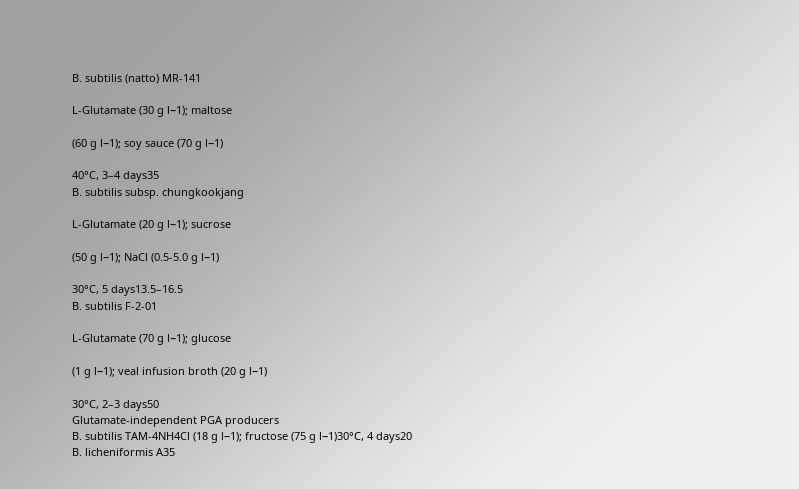B. subtilis (natto) MR-141

L-Glutamate (30 g l−1); maltose

(60 g l−1); soy sauce (70 g l−1)

40°C, 3–4 days35
B. subtilis subsp. chungkookjang

L-Glutamate (20 g l−1); sucrose

(50 g l−1); NaCl (0.5-5.0 g l−1)

30°C, 5 days13.5–16.5
B. subtilis F-2-01

L-Glutamate (70 g l−1); glucose

(1 g l−1); veal infusion broth (20 g l−1)

30°C, 2–3 days50
Glutamate-independent PGA producers
B. subtilis TAM-4NH4Cl (18 g l−1); fructose (75 g l−1)30°C, 4 days20
B. licheniformis A35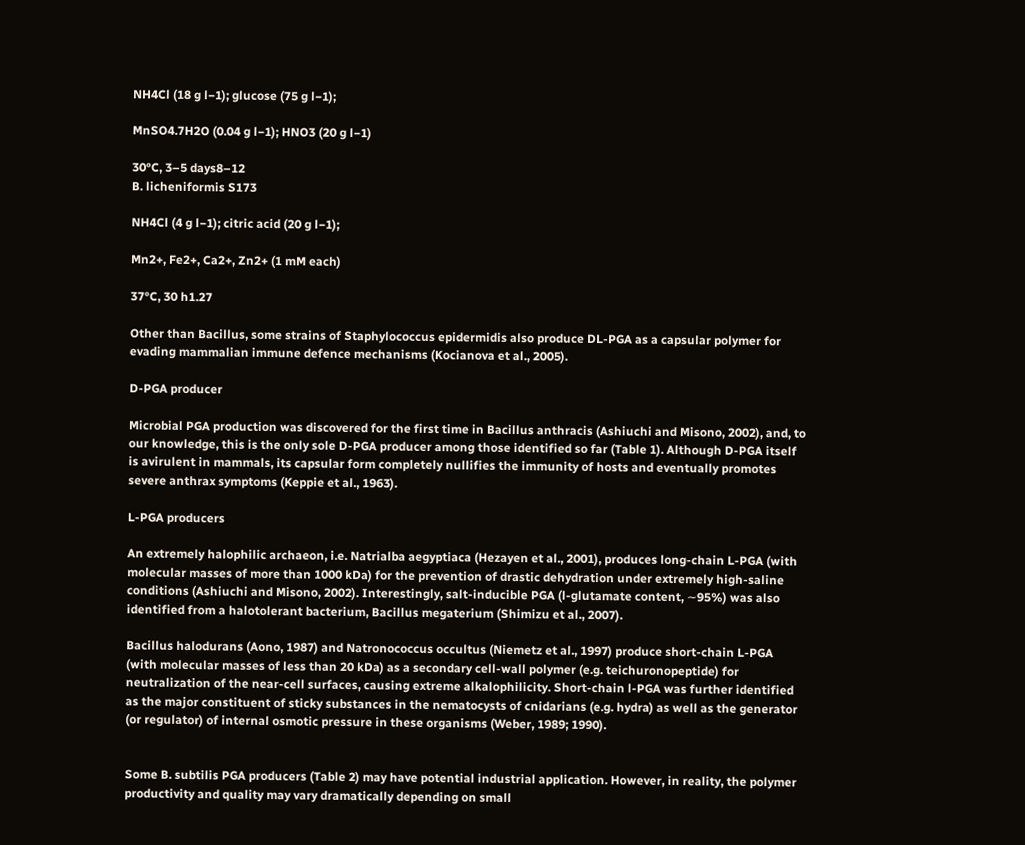NH4Cl (18 g l−1); glucose (75 g l−1);

MnSO4.7H2O (0.04 g l−1); HNO3 (20 g l−1)

30°C, 3–5 days8–12
B. licheniformis S173

NH4Cl (4 g l−1); citric acid (20 g l−1);

Mn2+, Fe2+, Ca2+, Zn2+ (1 mM each)

37°C, 30 h1.27

Other than Bacillus, some strains of Staphylococcus epidermidis also produce DL-PGA as a capsular polymer for evading mammalian immune defence mechanisms (Kocianova et al., 2005).

D-PGA producer

Microbial PGA production was discovered for the first time in Bacillus anthracis (Ashiuchi and Misono, 2002), and, to our knowledge, this is the only sole D-PGA producer among those identified so far (Table 1). Although D-PGA itself is avirulent in mammals, its capsular form completely nullifies the immunity of hosts and eventually promotes severe anthrax symptoms (Keppie et al., 1963).

L-PGA producers

An extremely halophilic archaeon, i.e. Natrialba aegyptiaca (Hezayen et al., 2001), produces long-chain L-PGA (with molecular masses of more than 1000 kDa) for the prevention of drastic dehydration under extremely high-saline conditions (Ashiuchi and Misono, 2002). Interestingly, salt-inducible PGA (l-glutamate content, ∼95%) was also identified from a halotolerant bacterium, Bacillus megaterium (Shimizu et al., 2007).

Bacillus halodurans (Aono, 1987) and Natronococcus occultus (Niemetz et al., 1997) produce short-chain L-PGA (with molecular masses of less than 20 kDa) as a secondary cell-wall polymer (e.g. teichuronopeptide) for neutralization of the near-cell surfaces, causing extreme alkalophilicity. Short-chain l-PGA was further identified as the major constituent of sticky substances in the nematocysts of cnidarians (e.g. hydra) as well as the generator (or regulator) of internal osmotic pressure in these organisms (Weber, 1989; 1990).


Some B. subtilis PGA producers (Table 2) may have potential industrial application. However, in reality, the polymer productivity and quality may vary dramatically depending on small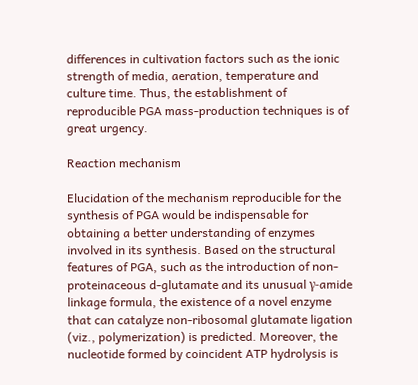differences in cultivation factors such as the ionic strength of media, aeration, temperature and culture time. Thus, the establishment of reproducible PGA mass-production techniques is of great urgency.

Reaction mechanism

Elucidation of the mechanism reproducible for the synthesis of PGA would be indispensable for obtaining a better understanding of enzymes involved in its synthesis. Based on the structural features of PGA, such as the introduction of non-proteinaceous d-glutamate and its unusual γ-amide linkage formula, the existence of a novel enzyme that can catalyze non-ribosomal glutamate ligation (viz., polymerization) is predicted. Moreover, the nucleotide formed by coincident ATP hydrolysis is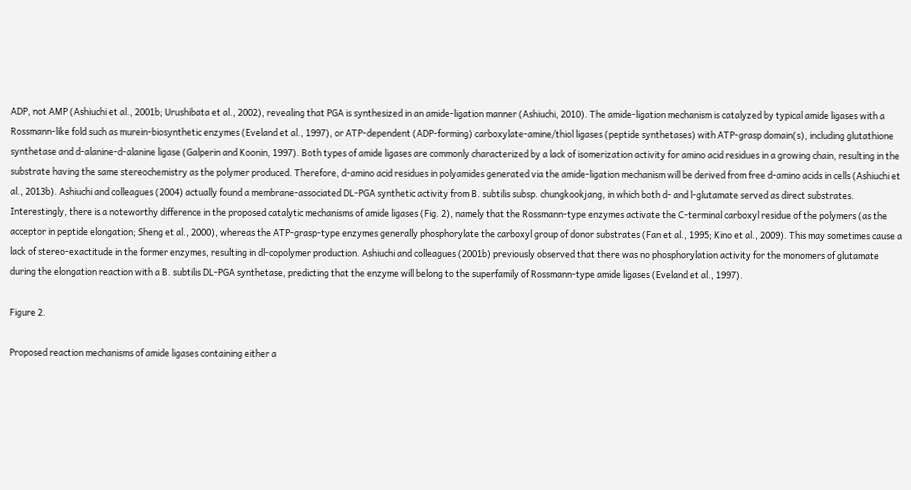ADP, not AMP (Ashiuchi et al., 2001b; Urushibata et al., 2002), revealing that PGA is synthesized in an amide-ligation manner (Ashiuchi, 2010). The amide-ligation mechanism is catalyzed by typical amide ligases with a Rossmann-like fold such as murein-biosynthetic enzymes (Eveland et al., 1997), or ATP-dependent (ADP-forming) carboxylate-amine/thiol ligases (peptide synthetases) with ATP-grasp domain(s), including glutathione synthetase and d-alanine-d-alanine ligase (Galperin and Koonin, 1997). Both types of amide ligases are commonly characterized by a lack of isomerization activity for amino acid residues in a growing chain, resulting in the substrate having the same stereochemistry as the polymer produced. Therefore, d-amino acid residues in polyamides generated via the amide-ligation mechanism will be derived from free d-amino acids in cells (Ashiuchi et al., 2013b). Ashiuchi and colleagues (2004) actually found a membrane-associated DL-PGA synthetic activity from B. subtilis subsp. chungkookjang, in which both d- and l-glutamate served as direct substrates. Interestingly, there is a noteworthy difference in the proposed catalytic mechanisms of amide ligases (Fig. 2), namely that the Rossmann-type enzymes activate the C-terminal carboxyl residue of the polymers (as the acceptor in peptide elongation; Sheng et al., 2000), whereas the ATP-grasp-type enzymes generally phosphorylate the carboxyl group of donor substrates (Fan et al., 1995; Kino et al., 2009). This may sometimes cause a lack of stereo-exactitude in the former enzymes, resulting in dl-copolymer production. Ashiuchi and colleagues (2001b) previously observed that there was no phosphorylation activity for the monomers of glutamate during the elongation reaction with a B. subtilis DL-PGA synthetase, predicting that the enzyme will belong to the superfamily of Rossmann-type amide ligases (Eveland et al., 1997).

Figure 2.

Proposed reaction mechanisms of amide ligases containing either a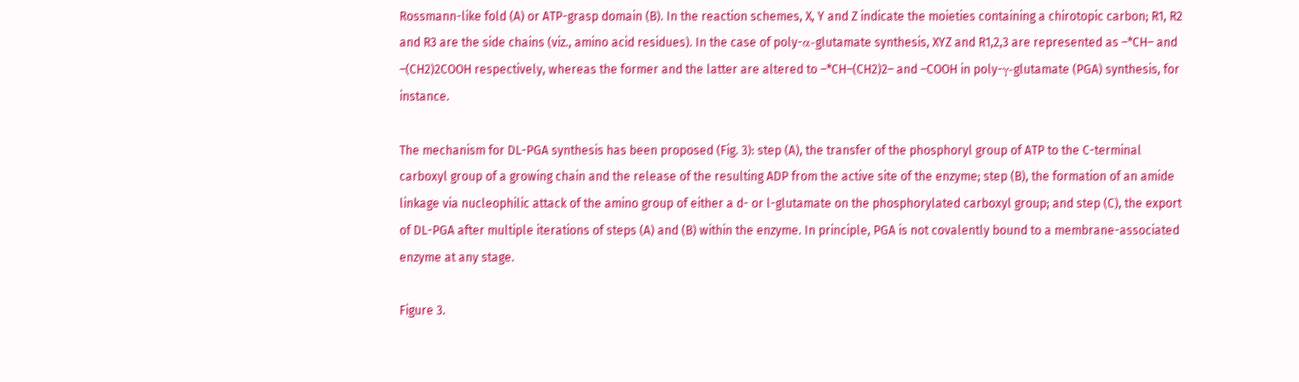Rossmann-like fold (A) or ATP-grasp domain (B). In the reaction schemes, X, Y and Z indicate the moieties containing a chirotopic carbon; R1, R2 and R3 are the side chains (viz., amino acid residues). In the case of poly-α-glutamate synthesis, XYZ and R1,2,3 are represented as –*CH– and –(CH2)2COOH respectively, whereas the former and the latter are altered to –*CH–(CH2)2– and –COOH in poly-γ-glutamate (PGA) synthesis, for instance.

The mechanism for DL-PGA synthesis has been proposed (Fig. 3): step (A), the transfer of the phosphoryl group of ATP to the C-terminal carboxyl group of a growing chain and the release of the resulting ADP from the active site of the enzyme; step (B), the formation of an amide linkage via nucleophilic attack of the amino group of either a d- or l-glutamate on the phosphorylated carboxyl group; and step (C), the export of DL-PGA after multiple iterations of steps (A) and (B) within the enzyme. In principle, PGA is not covalently bound to a membrane-associated enzyme at any stage.

Figure 3.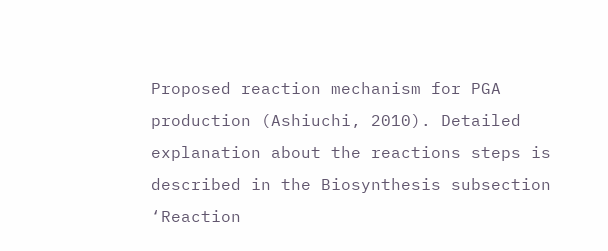Proposed reaction mechanism for PGA production (Ashiuchi, 2010). Detailed explanation about the reactions steps is described in the Biosynthesis subsection ‘Reaction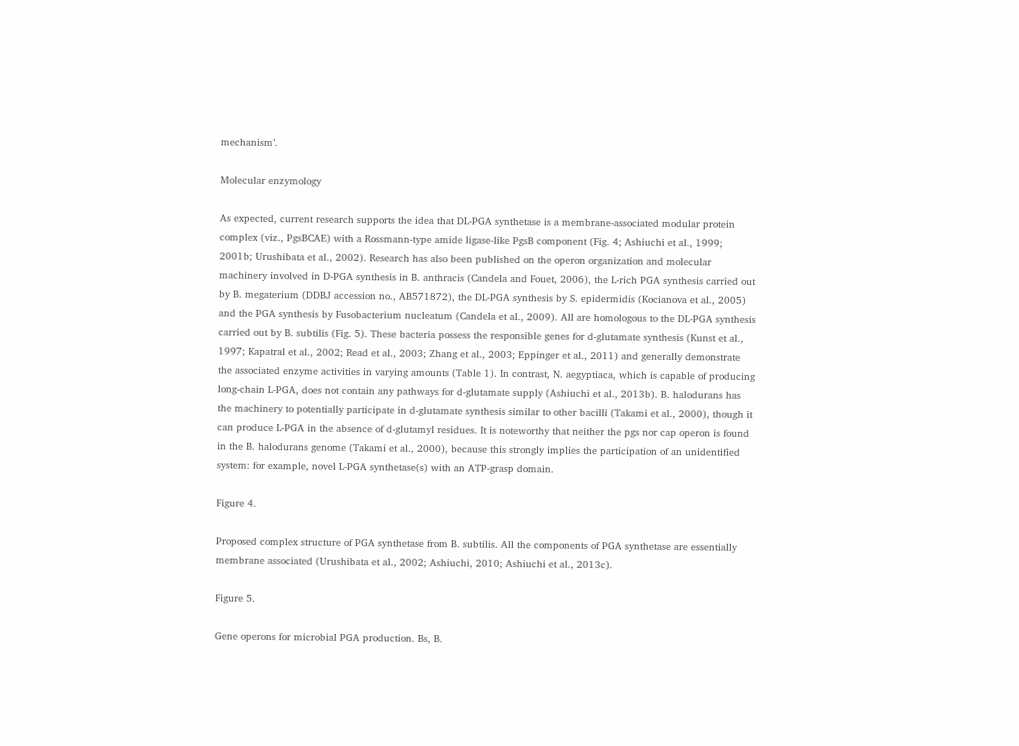mechanism’.

Molecular enzymology

As expected, current research supports the idea that DL-PGA synthetase is a membrane-associated modular protein complex (viz., PgsBCAE) with a Rossmann-type amide ligase-like PgsB component (Fig. 4; Ashiuchi et al., 1999; 2001b; Urushibata et al., 2002). Research has also been published on the operon organization and molecular machinery involved in D-PGA synthesis in B. anthracis (Candela and Fouet, 2006), the L-rich PGA synthesis carried out by B. megaterium (DDBJ accession no., AB571872), the DL-PGA synthesis by S. epidermidis (Kocianova et al., 2005) and the PGA synthesis by Fusobacterium nucleatum (Candela et al., 2009). All are homologous to the DL-PGA synthesis carried out by B. subtilis (Fig. 5). These bacteria possess the responsible genes for d-glutamate synthesis (Kunst et al., 1997; Kapatral et al., 2002; Read et al., 2003; Zhang et al., 2003; Eppinger et al., 2011) and generally demonstrate the associated enzyme activities in varying amounts (Table 1). In contrast, N. aegyptiaca, which is capable of producing long-chain L-PGA, does not contain any pathways for d-glutamate supply (Ashiuchi et al., 2013b). B. halodurans has the machinery to potentially participate in d-glutamate synthesis similar to other bacilli (Takami et al., 2000), though it can produce L-PGA in the absence of d-glutamyl residues. It is noteworthy that neither the pgs nor cap operon is found in the B. halodurans genome (Takami et al., 2000), because this strongly implies the participation of an unidentified system: for example, novel L-PGA synthetase(s) with an ATP-grasp domain.

Figure 4.

Proposed complex structure of PGA synthetase from B. subtilis. All the components of PGA synthetase are essentially membrane associated (Urushibata et al., 2002; Ashiuchi, 2010; Ashiuchi et al., 2013c).

Figure 5.

Gene operons for microbial PGA production. Bs, B.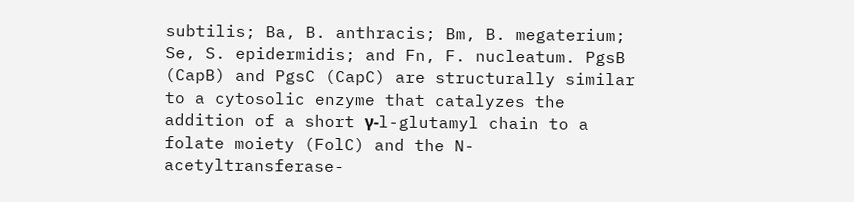subtilis; Ba, B. anthracis; Bm, B. megaterium; Se, S. epidermidis; and Fn, F. nucleatum. PgsB (CapB) and PgsC (CapC) are structurally similar to a cytosolic enzyme that catalyzes the addition of a short γ-l-glutamyl chain to a folate moiety (FolC) and the N-acetyltransferase-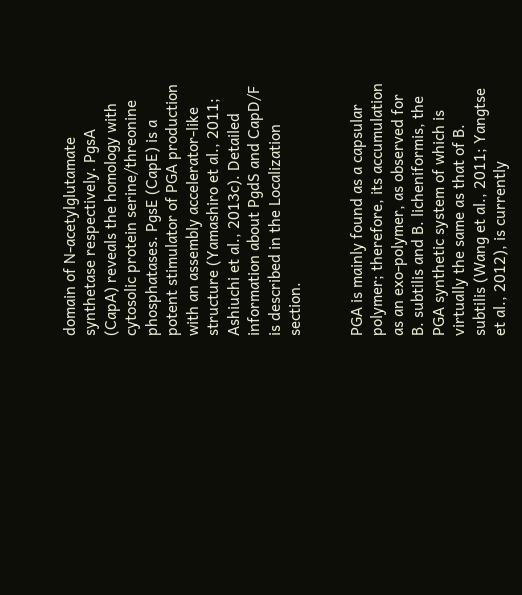domain of N-acetylglutamate synthetase respectively. PgsA (CapA) reveals the homology with cytosolic protein serine/threonine phosphatases. PgsE (CapE) is a potent stimulator of PGA production with an assembly accelerator-like structure (Yamashiro et al., 2011; Ashiuchi et al., 2013c). Detailed information about PgdS and CapD/F is described in the Localization section.


PGA is mainly found as a capsular polymer; therefore, its accumulation as an exo-polymer, as observed for B. subtilis and B. licheniformis, the PGA synthetic system of which is virtually the same as that of B. subtilis (Wang et al., 2011; Yangtse et al., 2012), is currently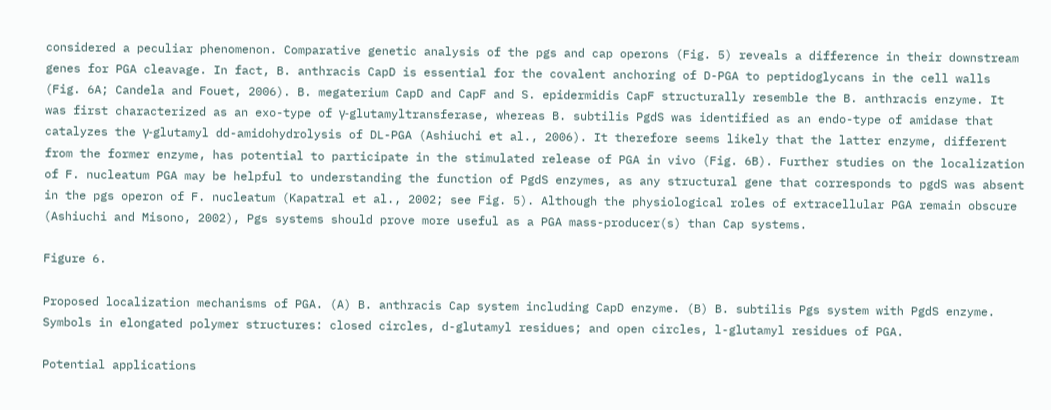considered a peculiar phenomenon. Comparative genetic analysis of the pgs and cap operons (Fig. 5) reveals a difference in their downstream genes for PGA cleavage. In fact, B. anthracis CapD is essential for the covalent anchoring of D-PGA to peptidoglycans in the cell walls (Fig. 6A; Candela and Fouet, 2006). B. megaterium CapD and CapF and S. epidermidis CapF structurally resemble the B. anthracis enzyme. It was first characterized as an exo-type of γ-glutamyltransferase, whereas B. subtilis PgdS was identified as an endo-type of amidase that catalyzes the γ-glutamyl dd-amidohydrolysis of DL-PGA (Ashiuchi et al., 2006). It therefore seems likely that the latter enzyme, different from the former enzyme, has potential to participate in the stimulated release of PGA in vivo (Fig. 6B). Further studies on the localization of F. nucleatum PGA may be helpful to understanding the function of PgdS enzymes, as any structural gene that corresponds to pgdS was absent in the pgs operon of F. nucleatum (Kapatral et al., 2002; see Fig. 5). Although the physiological roles of extracellular PGA remain obscure (Ashiuchi and Misono, 2002), Pgs systems should prove more useful as a PGA mass-producer(s) than Cap systems.

Figure 6.

Proposed localization mechanisms of PGA. (A) B. anthracis Cap system including CapD enzyme. (B) B. subtilis Pgs system with PgdS enzyme. Symbols in elongated polymer structures: closed circles, d-glutamyl residues; and open circles, l-glutamyl residues of PGA.

Potential applications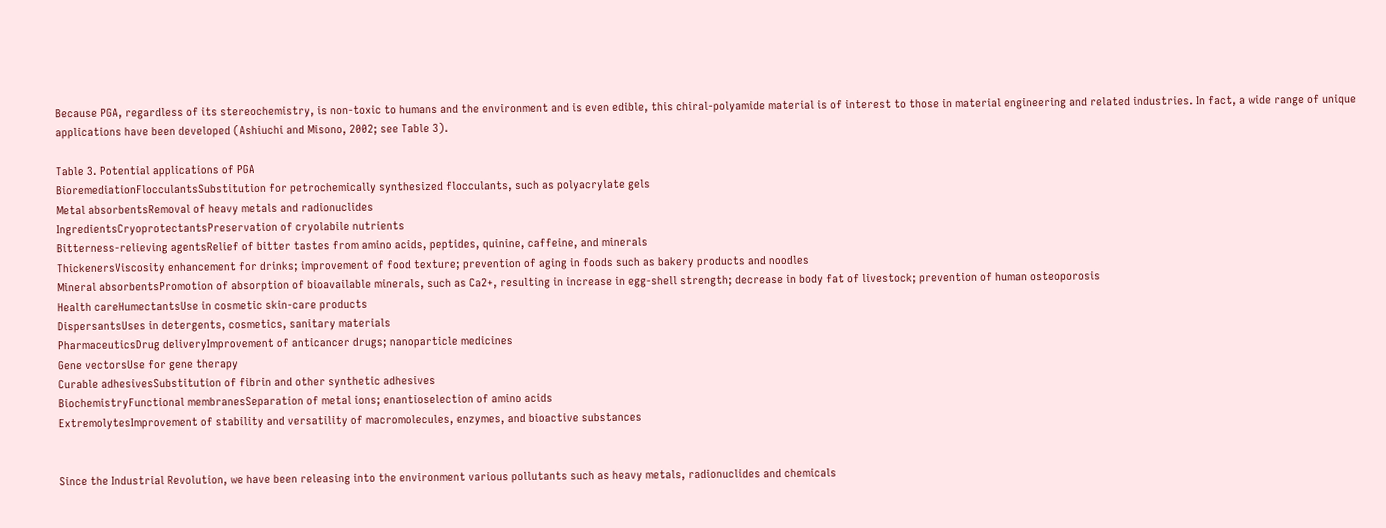Because PGA, regardless of its stereochemistry, is non-toxic to humans and the environment and is even edible, this chiral-polyamide material is of interest to those in material engineering and related industries. In fact, a wide range of unique applications have been developed (Ashiuchi and Misono, 2002; see Table 3).

Table 3. Potential applications of PGA
BioremediationFlocculantsSubstitution for petrochemically synthesized flocculants, such as polyacrylate gels
Metal absorbentsRemoval of heavy metals and radionuclides
IngredientsCryoprotectantsPreservation of cryolabile nutrients
Bitterness-relieving agentsRelief of bitter tastes from amino acids, peptides, quinine, caffeine, and minerals
ThickenersViscosity enhancement for drinks; improvement of food texture; prevention of aging in foods such as bakery products and noodles
Mineral absorbentsPromotion of absorption of bioavailable minerals, such as Ca2+, resulting in increase in egg-shell strength; decrease in body fat of livestock; prevention of human osteoporosis
Health careHumectantsUse in cosmetic skin-care products
DispersantsUses in detergents, cosmetics, sanitary materials
PharmaceuticsDrug deliveryImprovement of anticancer drugs; nanoparticle medicines
Gene vectorsUse for gene therapy
Curable adhesivesSubstitution of fibrin and other synthetic adhesives
BiochemistryFunctional membranesSeparation of metal ions; enantioselection of amino acids
ExtremolytesImprovement of stability and versatility of macromolecules, enzymes, and bioactive substances


Since the Industrial Revolution, we have been releasing into the environment various pollutants such as heavy metals, radionuclides and chemicals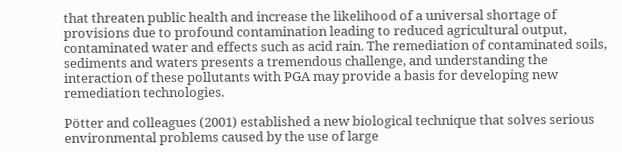that threaten public health and increase the likelihood of a universal shortage of provisions due to profound contamination leading to reduced agricultural output, contaminated water and effects such as acid rain. The remediation of contaminated soils, sediments and waters presents a tremendous challenge, and understanding the interaction of these pollutants with PGA may provide a basis for developing new remediation technologies.

Pötter and colleagues (2001) established a new biological technique that solves serious environmental problems caused by the use of large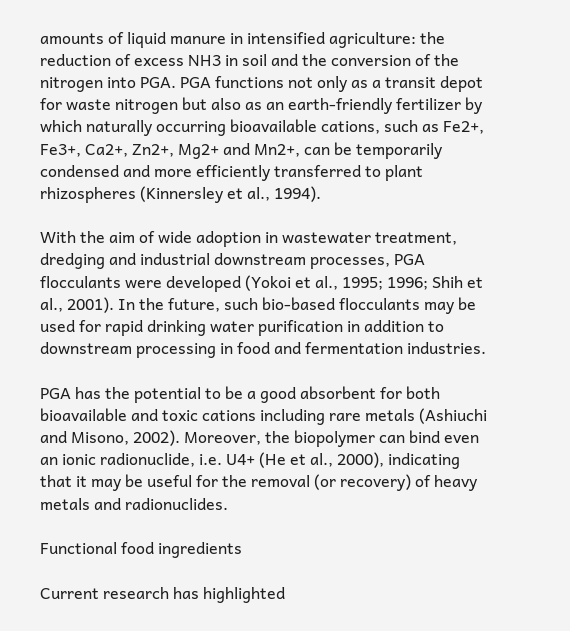amounts of liquid manure in intensified agriculture: the reduction of excess NH3 in soil and the conversion of the nitrogen into PGA. PGA functions not only as a transit depot for waste nitrogen but also as an earth-friendly fertilizer by which naturally occurring bioavailable cations, such as Fe2+, Fe3+, Ca2+, Zn2+, Mg2+ and Mn2+, can be temporarily condensed and more efficiently transferred to plant rhizospheres (Kinnersley et al., 1994).

With the aim of wide adoption in wastewater treatment, dredging and industrial downstream processes, PGA flocculants were developed (Yokoi et al., 1995; 1996; Shih et al., 2001). In the future, such bio-based flocculants may be used for rapid drinking water purification in addition to downstream processing in food and fermentation industries.

PGA has the potential to be a good absorbent for both bioavailable and toxic cations including rare metals (Ashiuchi and Misono, 2002). Moreover, the biopolymer can bind even an ionic radionuclide, i.e. U4+ (He et al., 2000), indicating that it may be useful for the removal (or recovery) of heavy metals and radionuclides.

Functional food ingredients

Current research has highlighted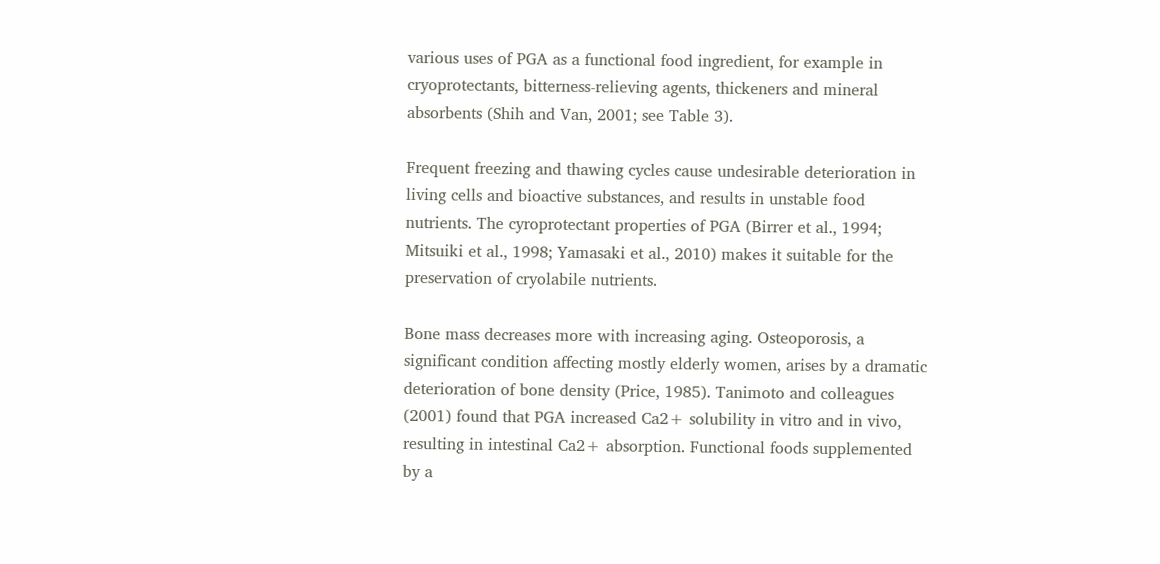various uses of PGA as a functional food ingredient, for example in cryoprotectants, bitterness-relieving agents, thickeners and mineral absorbents (Shih and Van, 2001; see Table 3).

Frequent freezing and thawing cycles cause undesirable deterioration in living cells and bioactive substances, and results in unstable food nutrients. The cyroprotectant properties of PGA (Birrer et al., 1994; Mitsuiki et al., 1998; Yamasaki et al., 2010) makes it suitable for the preservation of cryolabile nutrients.

Bone mass decreases more with increasing aging. Osteoporosis, a significant condition affecting mostly elderly women, arises by a dramatic deterioration of bone density (Price, 1985). Tanimoto and colleagues (2001) found that PGA increased Ca2+ solubility in vitro and in vivo, resulting in intestinal Ca2+ absorption. Functional foods supplemented by a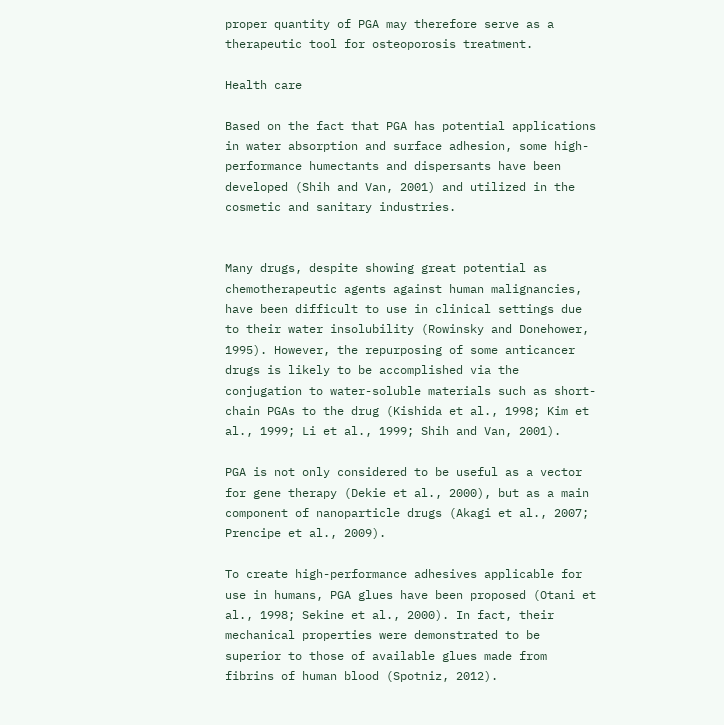proper quantity of PGA may therefore serve as a therapeutic tool for osteoporosis treatment.

Health care

Based on the fact that PGA has potential applications in water absorption and surface adhesion, some high-performance humectants and dispersants have been developed (Shih and Van, 2001) and utilized in the cosmetic and sanitary industries.


Many drugs, despite showing great potential as chemotherapeutic agents against human malignancies, have been difficult to use in clinical settings due to their water insolubility (Rowinsky and Donehower, 1995). However, the repurposing of some anticancer drugs is likely to be accomplished via the conjugation to water-soluble materials such as short-chain PGAs to the drug (Kishida et al., 1998; Kim et al., 1999; Li et al., 1999; Shih and Van, 2001).

PGA is not only considered to be useful as a vector for gene therapy (Dekie et al., 2000), but as a main component of nanoparticle drugs (Akagi et al., 2007; Prencipe et al., 2009).

To create high-performance adhesives applicable for use in humans, PGA glues have been proposed (Otani et al., 1998; Sekine et al., 2000). In fact, their mechanical properties were demonstrated to be superior to those of available glues made from fibrins of human blood (Spotniz, 2012).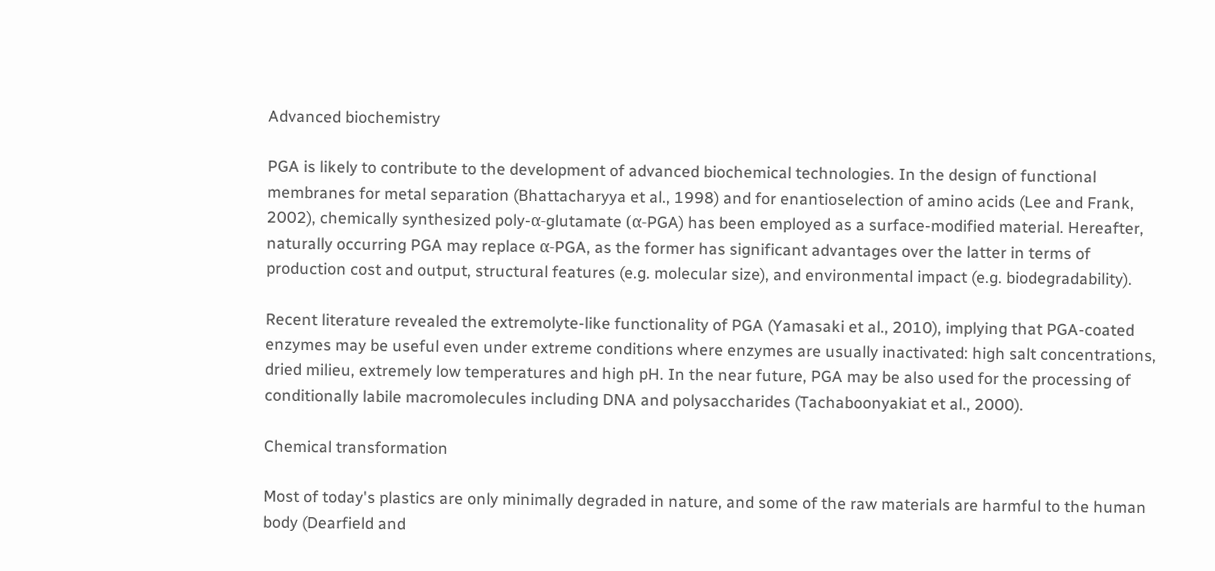Advanced biochemistry

PGA is likely to contribute to the development of advanced biochemical technologies. In the design of functional membranes for metal separation (Bhattacharyya et al., 1998) and for enantioselection of amino acids (Lee and Frank, 2002), chemically synthesized poly-α-glutamate (α-PGA) has been employed as a surface-modified material. Hereafter, naturally occurring PGA may replace α-PGA, as the former has significant advantages over the latter in terms of production cost and output, structural features (e.g. molecular size), and environmental impact (e.g. biodegradability).

Recent literature revealed the extremolyte-like functionality of PGA (Yamasaki et al., 2010), implying that PGA-coated enzymes may be useful even under extreme conditions where enzymes are usually inactivated: high salt concentrations, dried milieu, extremely low temperatures and high pH. In the near future, PGA may be also used for the processing of conditionally labile macromolecules including DNA and polysaccharides (Tachaboonyakiat et al., 2000).

Chemical transformation

Most of today's plastics are only minimally degraded in nature, and some of the raw materials are harmful to the human body (Dearfield and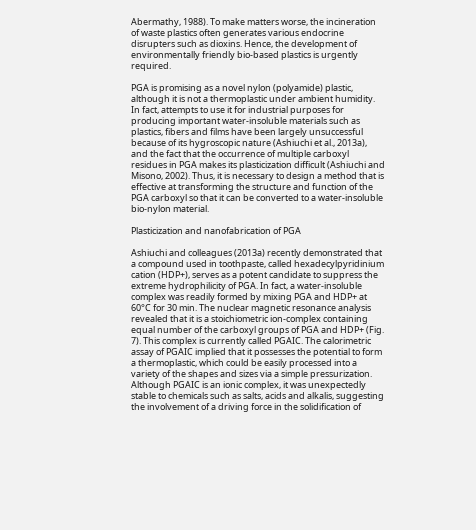Abermathy, 1988). To make matters worse, the incineration of waste plastics often generates various endocrine disrupters such as dioxins. Hence, the development of environmentally friendly bio-based plastics is urgently required.

PGA is promising as a novel nylon (polyamide) plastic, although it is not a thermoplastic under ambient humidity. In fact, attempts to use it for industrial purposes for producing important water-insoluble materials such as plastics, fibers and films have been largely unsuccessful because of its hygroscopic nature (Ashiuchi et al., 2013a), and the fact that the occurrence of multiple carboxyl residues in PGA makes its plasticization difficult (Ashiuchi and Misono, 2002). Thus, it is necessary to design a method that is effective at transforming the structure and function of the PGA carboxyl so that it can be converted to a water-insoluble bio-nylon material.

Plasticization and nanofabrication of PGA

Ashiuchi and colleagues (2013a) recently demonstrated that a compound used in toothpaste, called hexadecylpyridinium cation (HDP+), serves as a potent candidate to suppress the extreme hydrophilicity of PGA. In fact, a water-insoluble complex was readily formed by mixing PGA and HDP+ at 60°C for 30 min. The nuclear magnetic resonance analysis revealed that it is a stoichiometric ion-complex containing equal number of the carboxyl groups of PGA and HDP+ (Fig. 7). This complex is currently called PGAIC. The calorimetric assay of PGAIC implied that it possesses the potential to form a thermoplastic, which could be easily processed into a variety of the shapes and sizes via a simple pressurization. Although PGAIC is an ionic complex, it was unexpectedly stable to chemicals such as salts, acids and alkalis, suggesting the involvement of a driving force in the solidification of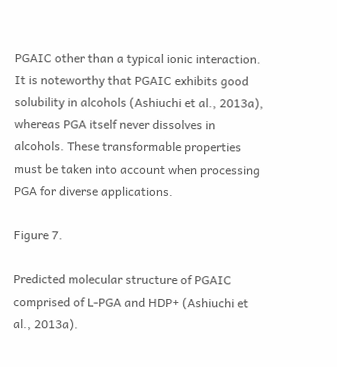PGAIC other than a typical ionic interaction. It is noteworthy that PGAIC exhibits good solubility in alcohols (Ashiuchi et al., 2013a), whereas PGA itself never dissolves in alcohols. These transformable properties must be taken into account when processing PGA for diverse applications.

Figure 7.

Predicted molecular structure of PGAIC comprised of L-PGA and HDP+ (Ashiuchi et al., 2013a).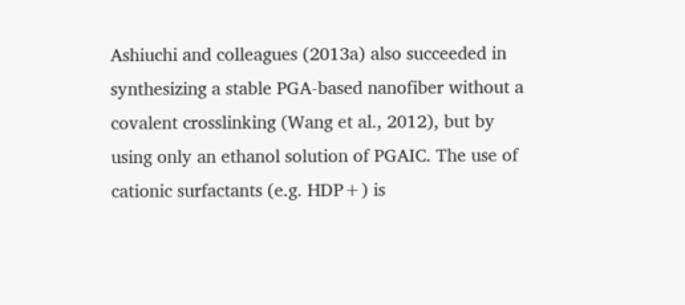Ashiuchi and colleagues (2013a) also succeeded in synthesizing a stable PGA-based nanofiber without a covalent crosslinking (Wang et al., 2012), but by using only an ethanol solution of PGAIC. The use of cationic surfactants (e.g. HDP+) is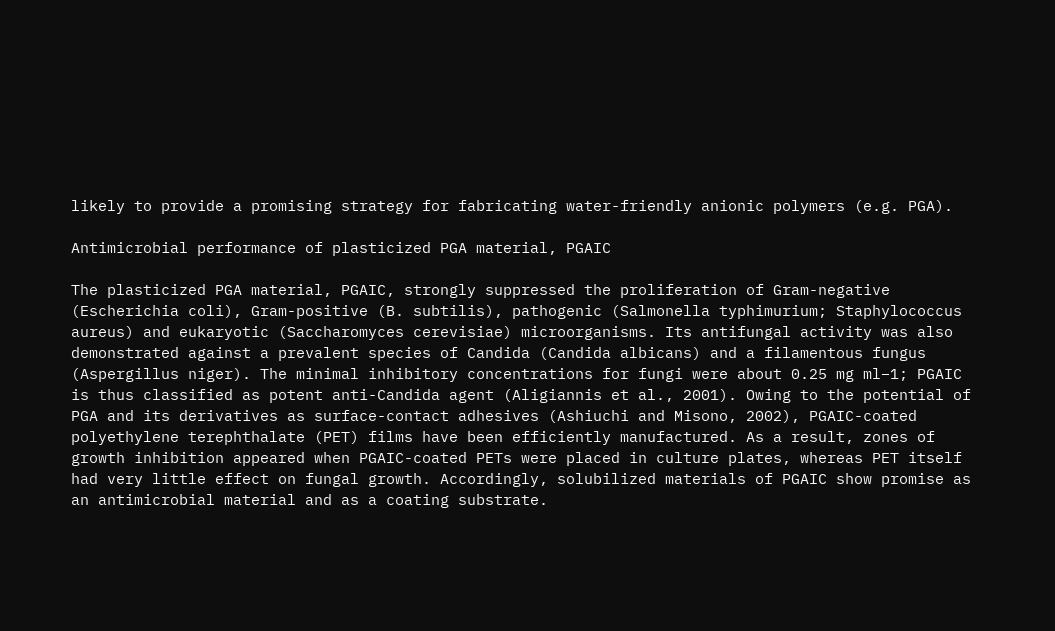likely to provide a promising strategy for fabricating water-friendly anionic polymers (e.g. PGA).

Antimicrobial performance of plasticized PGA material, PGAIC

The plasticized PGA material, PGAIC, strongly suppressed the proliferation of Gram-negative (Escherichia coli), Gram-positive (B. subtilis), pathogenic (Salmonella typhimurium; Staphylococcus aureus) and eukaryotic (Saccharomyces cerevisiae) microorganisms. Its antifungal activity was also demonstrated against a prevalent species of Candida (Candida albicans) and a filamentous fungus (Aspergillus niger). The minimal inhibitory concentrations for fungi were about 0.25 mg ml−1; PGAIC is thus classified as potent anti-Candida agent (Aligiannis et al., 2001). Owing to the potential of PGA and its derivatives as surface-contact adhesives (Ashiuchi and Misono, 2002), PGAIC-coated polyethylene terephthalate (PET) films have been efficiently manufactured. As a result, zones of growth inhibition appeared when PGAIC-coated PETs were placed in culture plates, whereas PET itself had very little effect on fungal growth. Accordingly, solubilized materials of PGAIC show promise as an antimicrobial material and as a coating substrate.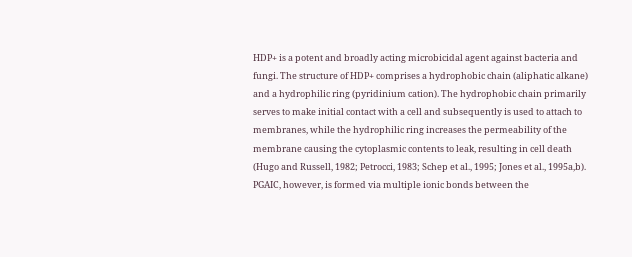HDP+ is a potent and broadly acting microbicidal agent against bacteria and fungi. The structure of HDP+ comprises a hydrophobic chain (aliphatic alkane) and a hydrophilic ring (pyridinium cation). The hydrophobic chain primarily serves to make initial contact with a cell and subsequently is used to attach to membranes, while the hydrophilic ring increases the permeability of the membrane causing the cytoplasmic contents to leak, resulting in cell death (Hugo and Russell, 1982; Petrocci, 1983; Schep et al., 1995; Jones et al., 1995a,b). PGAIC, however, is formed via multiple ionic bonds between the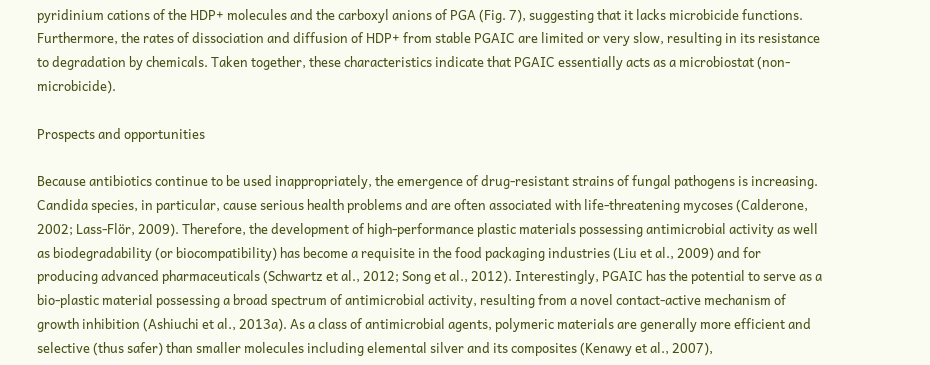pyridinium cations of the HDP+ molecules and the carboxyl anions of PGA (Fig. 7), suggesting that it lacks microbicide functions. Furthermore, the rates of dissociation and diffusion of HDP+ from stable PGAIC are limited or very slow, resulting in its resistance to degradation by chemicals. Taken together, these characteristics indicate that PGAIC essentially acts as a microbiostat (non-microbicide).

Prospects and opportunities

Because antibiotics continue to be used inappropriately, the emergence of drug-resistant strains of fungal pathogens is increasing. Candida species, in particular, cause serious health problems and are often associated with life-threatening mycoses (Calderone, 2002; Lass-Flör, 2009). Therefore, the development of high-performance plastic materials possessing antimicrobial activity as well as biodegradability (or biocompatibility) has become a requisite in the food packaging industries (Liu et al., 2009) and for producing advanced pharmaceuticals (Schwartz et al., 2012; Song et al., 2012). Interestingly, PGAIC has the potential to serve as a bio-plastic material possessing a broad spectrum of antimicrobial activity, resulting from a novel contact-active mechanism of growth inhibition (Ashiuchi et al., 2013a). As a class of antimicrobial agents, polymeric materials are generally more efficient and selective (thus safer) than smaller molecules including elemental silver and its composites (Kenawy et al., 2007),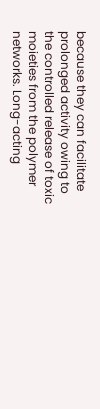because they can facilitate prolonged activity owing to the controlled release of toxic moieties from the polymer networks. Long-acting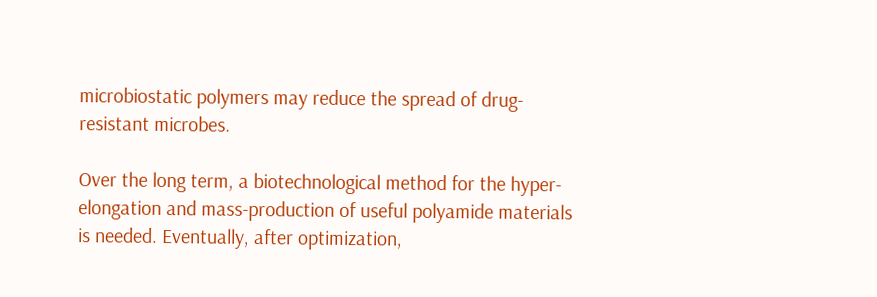microbiostatic polymers may reduce the spread of drug-resistant microbes.

Over the long term, a biotechnological method for the hyper-elongation and mass-production of useful polyamide materials is needed. Eventually, after optimization,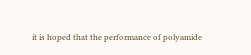it is hoped that the performance of polyamide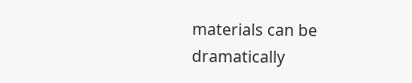materials can be dramatically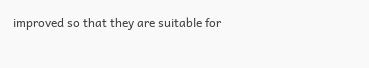improved so that they are suitable for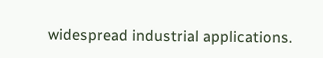widespread industrial applications.